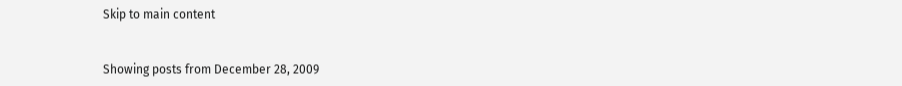Skip to main content


Showing posts from December 28, 2009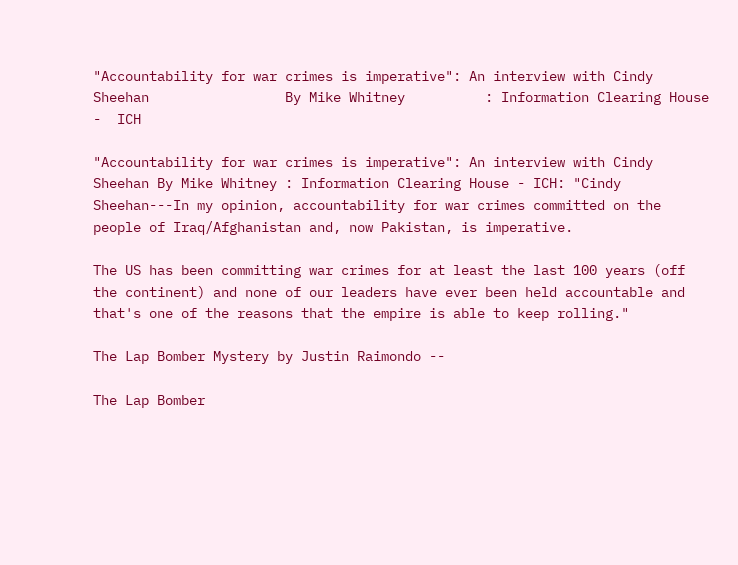"Accountability for war crimes is imperative": An interview with Cindy Sheehan                 By Mike Whitney          : Information Clearing House -  ICH

"Accountability for war crimes is imperative": An interview with Cindy Sheehan By Mike Whitney : Information Clearing House - ICH: "Cindy Sheehan---In my opinion, accountability for war crimes committed on the people of Iraq/Afghanistan and, now Pakistan, is imperative.

The US has been committing war crimes for at least the last 100 years (off the continent) and none of our leaders have ever been held accountable and that's one of the reasons that the empire is able to keep rolling."

The Lap Bomber Mystery by Justin Raimondo --

The Lap Bomber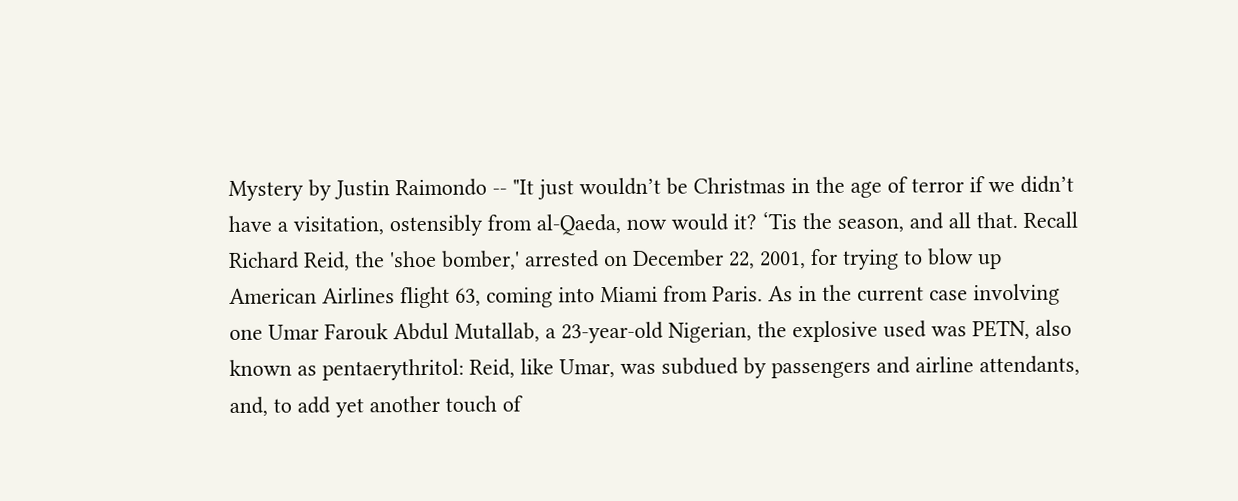Mystery by Justin Raimondo -- "It just wouldn’t be Christmas in the age of terror if we didn’t have a visitation, ostensibly from al-Qaeda, now would it? ‘Tis the season, and all that. Recall Richard Reid, the 'shoe bomber,' arrested on December 22, 2001, for trying to blow up American Airlines flight 63, coming into Miami from Paris. As in the current case involving one Umar Farouk Abdul Mutallab, a 23-year-old Nigerian, the explosive used was PETN, also known as pentaerythritol: Reid, like Umar, was subdued by passengers and airline attendants, and, to add yet another touch of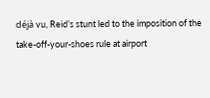déjà vu, Reid’s stunt led to the imposition of the take-off-your-shoes rule at airport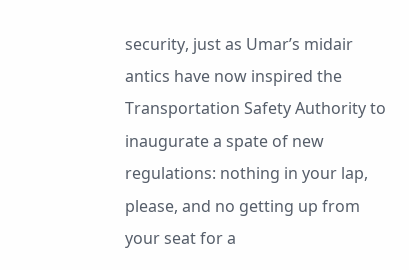security, just as Umar’s midair antics have now inspired the Transportation Safety Authority to inaugurate a spate of new regulations: nothing in your lap, please, and no getting up from your seat for a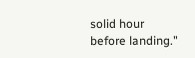solid hour before landing."